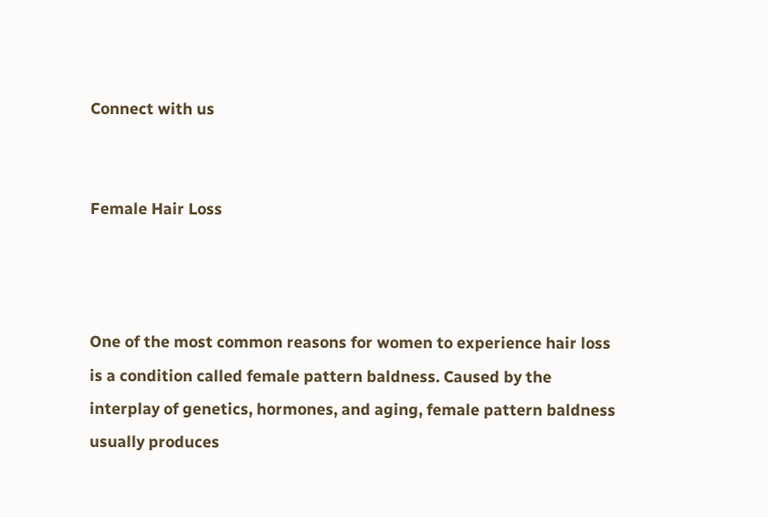Connect with us


Female Hair Loss



One of the most common reasons for women to experience hair loss is a condition called female pattern baldness. Caused by the interplay of genetics, hormones, and aging, female pattern baldness usually produces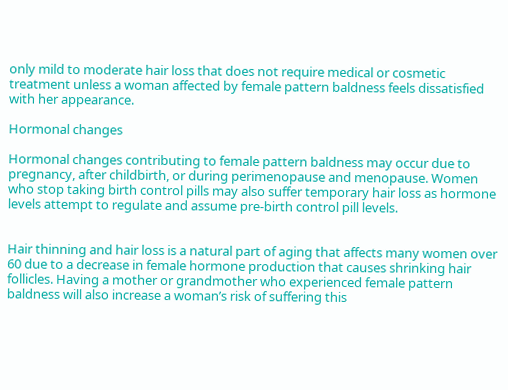only mild to moderate hair loss that does not require medical or cosmetic treatment unless a woman affected by female pattern baldness feels dissatisfied with her appearance.

Hormonal changes

Hormonal changes contributing to female pattern baldness may occur due to pregnancy, after childbirth, or during perimenopause and menopause. Women who stop taking birth control pills may also suffer temporary hair loss as hormone levels attempt to regulate and assume pre-birth control pill levels.


Hair thinning and hair loss is a natural part of aging that affects many women over 60 due to a decrease in female hormone production that causes shrinking hair follicles. Having a mother or grandmother who experienced female pattern baldness will also increase a woman’s risk of suffering this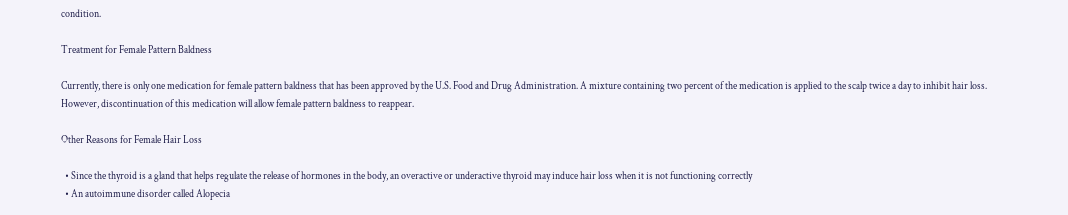condition.

Treatment for Female Pattern Baldness

Currently, there is only one medication for female pattern baldness that has been approved by the U.S. Food and Drug Administration. A mixture containing two percent of the medication is applied to the scalp twice a day to inhibit hair loss. However, discontinuation of this medication will allow female pattern baldness to reappear.

Other Reasons for Female Hair Loss

  • Since the thyroid is a gland that helps regulate the release of hormones in the body, an overactive or underactive thyroid may induce hair loss when it is not functioning correctly
  • An autoimmune disorder called Alopecia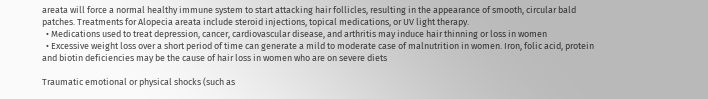areata will force a normal healthy immune system to start attacking hair follicles, resulting in the appearance of smooth, circular bald patches. Treatments for Alopecia areata include steroid injections, topical medications, or UV light therapy.
  • Medications used to treat depression, cancer, cardiovascular disease, and arthritis may induce hair thinning or loss in women
  • Excessive weight loss over a short period of time can generate a mild to moderate case of malnutrition in women. Iron, folic acid, protein and biotin deficiencies may be the cause of hair loss in women who are on severe diets

Traumatic emotional or physical shocks (such as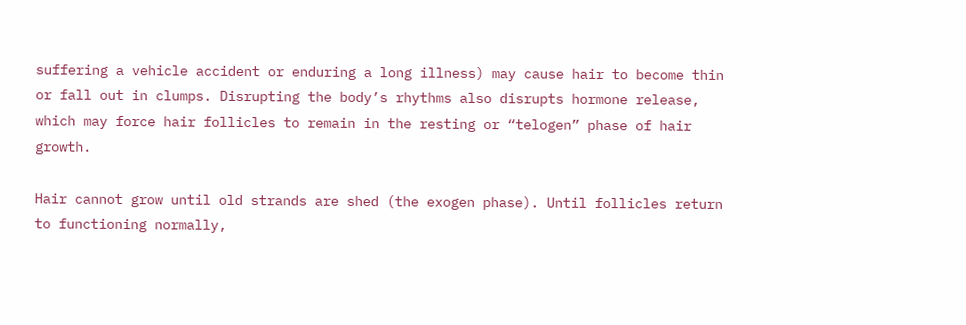suffering a vehicle accident or enduring a long illness) may cause hair to become thin or fall out in clumps. Disrupting the body’s rhythms also disrupts hormone release, which may force hair follicles to remain in the resting or “telogen” phase of hair growth.

Hair cannot grow until old strands are shed (the exogen phase). Until follicles return to functioning normally,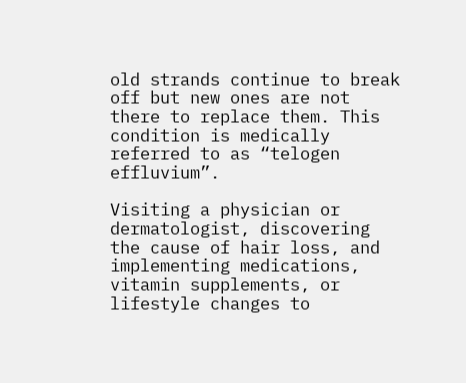old strands continue to break off but new ones are not there to replace them. This condition is medically referred to as “telogen effluvium”.

Visiting a physician or dermatologist, discovering the cause of hair loss, and implementing medications, vitamin supplements, or lifestyle changes to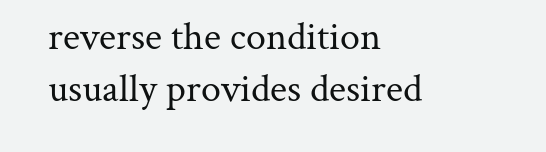reverse the condition usually provides desired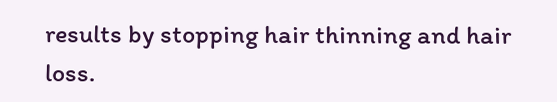results by stopping hair thinning and hair loss.